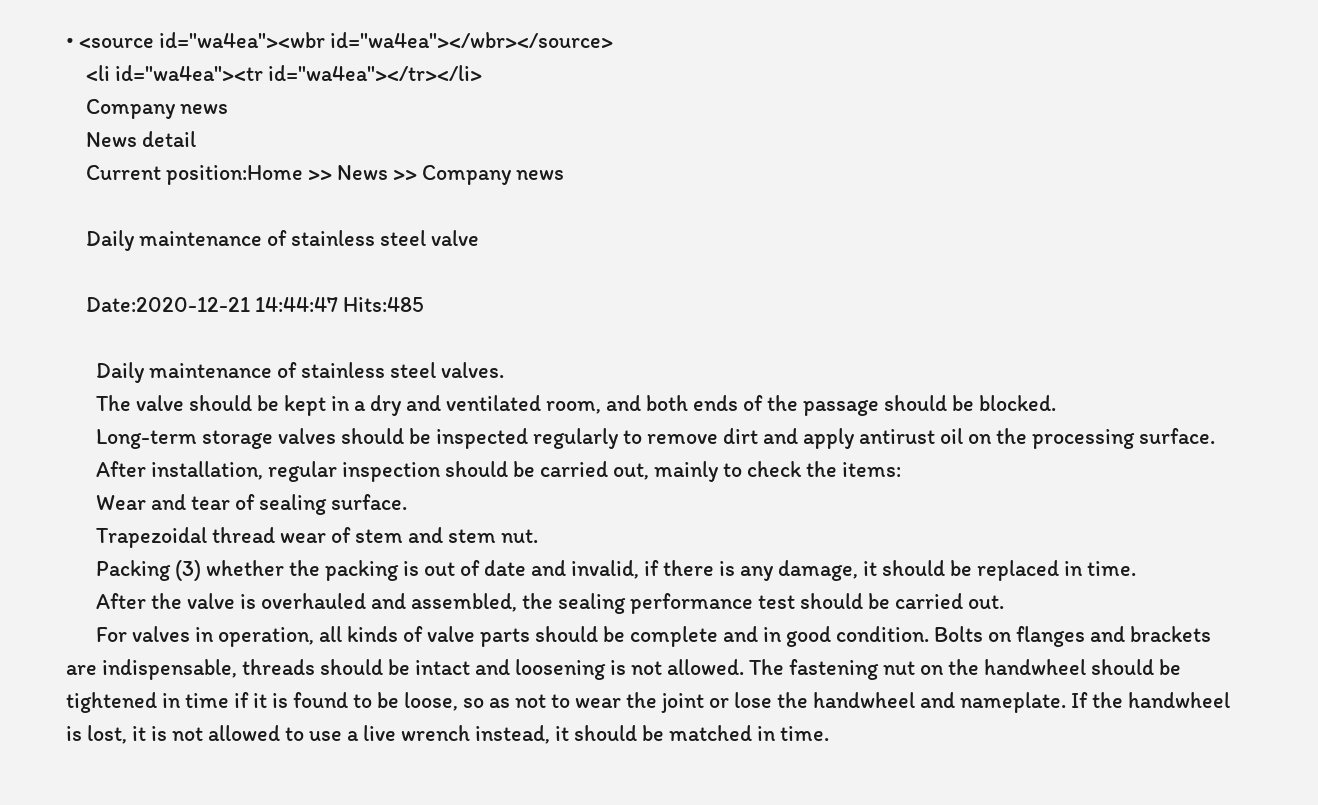• <source id="wa4ea"><wbr id="wa4ea"></wbr></source>
    <li id="wa4ea"><tr id="wa4ea"></tr></li>
    Company news
    News detail
    Current position:Home >> News >> Company news

    Daily maintenance of stainless steel valve

    Date:2020-12-21 14:44:47 Hits:485

      Daily maintenance of stainless steel valves.
      The valve should be kept in a dry and ventilated room, and both ends of the passage should be blocked.
      Long-term storage valves should be inspected regularly to remove dirt and apply antirust oil on the processing surface.
      After installation, regular inspection should be carried out, mainly to check the items:
      Wear and tear of sealing surface.
      Trapezoidal thread wear of stem and stem nut.
      Packing (3) whether the packing is out of date and invalid, if there is any damage, it should be replaced in time.
      After the valve is overhauled and assembled, the sealing performance test should be carried out.
      For valves in operation, all kinds of valve parts should be complete and in good condition. Bolts on flanges and brackets are indispensable, threads should be intact and loosening is not allowed. The fastening nut on the handwheel should be tightened in time if it is found to be loose, so as not to wear the joint or lose the handwheel and nameplate. If the handwheel is lost, it is not allowed to use a live wrench instead, it should be matched in time.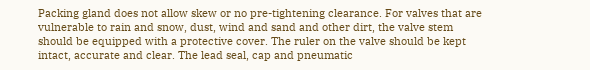Packing gland does not allow skew or no pre-tightening clearance. For valves that are vulnerable to rain and snow, dust, wind and sand and other dirt, the valve stem should be equipped with a protective cover. The ruler on the valve should be kept intact, accurate and clear. The lead seal, cap and pneumatic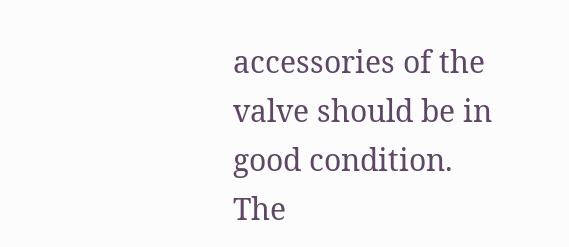accessories of the valve should be in good condition. The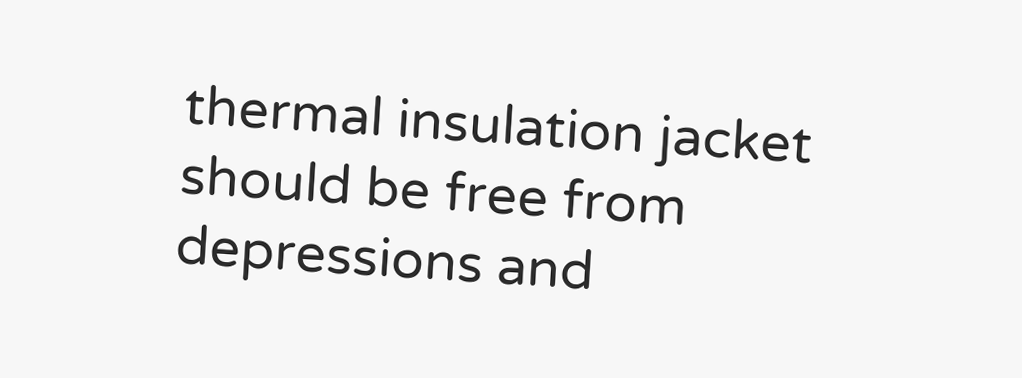thermal insulation jacket should be free from depressions and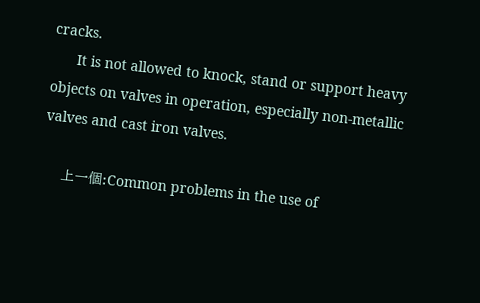cracks.
      It is not allowed to knock, stand or support heavy objects on valves in operation, especially non-metallic valves and cast iron valves.

    上一個:Common problems in the use of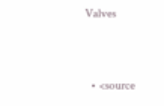Valves


  • <source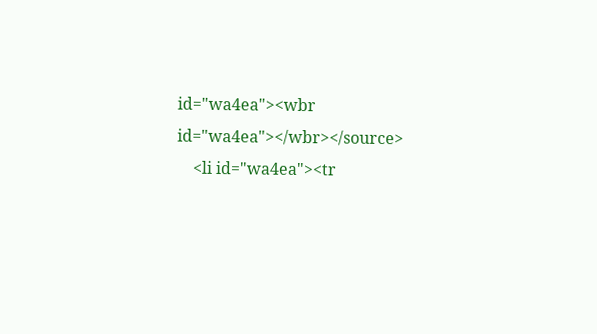id="wa4ea"><wbr id="wa4ea"></wbr></source>
    <li id="wa4ea"><tr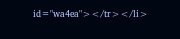id="wa4ea"></tr></li>